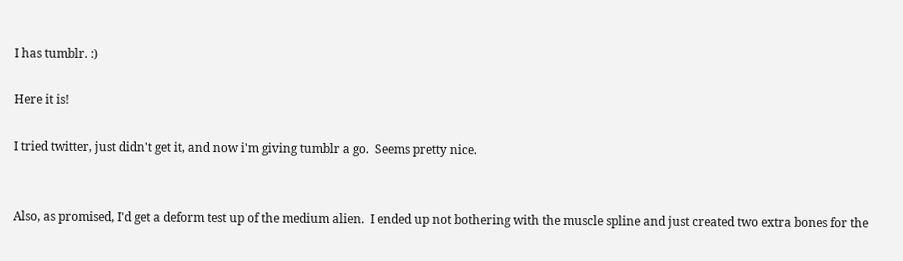I has tumblr. :)

Here it is!

I tried twitter, just didn't get it, and now i'm giving tumblr a go.  Seems pretty nice.


Also, as promised, I'd get a deform test up of the medium alien.  I ended up not bothering with the muscle spline and just created two extra bones for the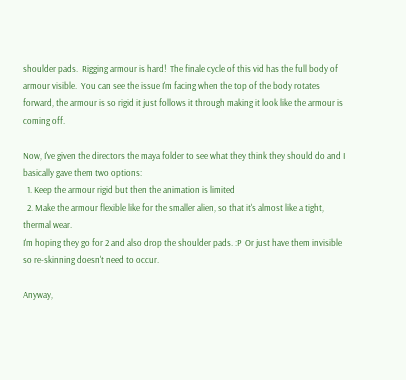shoulder pads.  Rigging armour is hard!  The finale cycle of this vid has the full body of armour visible.  You can see the issue I'm facing when the top of the body rotates forward, the armour is so rigid it just follows it through making it look like the armour is coming off.

Now, I've given the directors the maya folder to see what they think they should do and I basically gave them two options:
  1. Keep the armour rigid but then the animation is limited
  2. Make the armour flexible like for the smaller alien, so that it's almost like a tight, thermal wear.
I'm hoping they go for 2 and also drop the shoulder pads. :P  Or just have them invisible so re-skinning doesn't need to occur.

Anyway,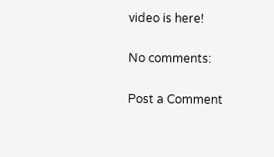video is here!

No comments:

Post a Comment